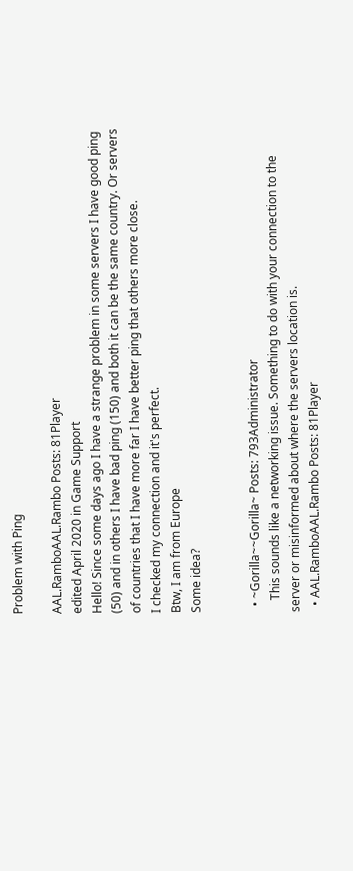Problem with Ping

AAL.RamboAAL.Rambo Posts: 81Player
edited April 2020 in Game Support
Hello! Since some days ago I have a strange problem in some servers I have good ping (50) and in others I have bad ping (150) and both it can be the same country. Or servers of countries that I have more far I have better ping that others more close.
I checked my connection and it's perfect.
Btw, I am from Europe
Some idea?


  • ~Gorilla~~Gorilla~ Posts: 793Administrator
    This sounds like a networking issue. Something to do with your connection to the server or misinformed about where the servers location is.
  • AAL.RamboAAL.Rambo Posts: 81Player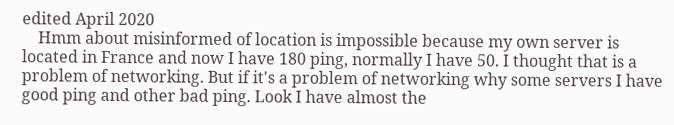edited April 2020
    Hmm about misinformed of location is impossible because my own server is located in France and now I have 180 ping, normally I have 50. I thought that is a problem of networking. But if it's a problem of networking why some servers I have good ping and other bad ping. Look I have almost the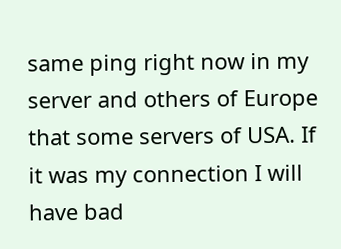same ping right now in my server and others of Europe that some servers of USA. If it was my connection I will have bad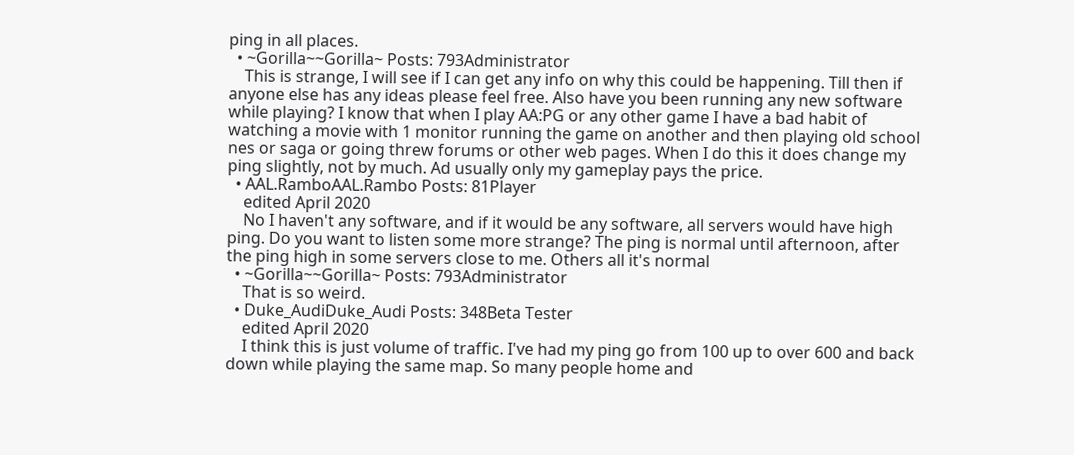ping in all places.
  • ~Gorilla~~Gorilla~ Posts: 793Administrator
    This is strange, I will see if I can get any info on why this could be happening. Till then if anyone else has any ideas please feel free. Also have you been running any new software while playing? I know that when I play AA:PG or any other game I have a bad habit of watching a movie with 1 monitor running the game on another and then playing old school nes or saga or going threw forums or other web pages. When I do this it does change my ping slightly, not by much. Ad usually only my gameplay pays the price.
  • AAL.RamboAAL.Rambo Posts: 81Player
    edited April 2020
    No I haven't any software, and if it would be any software, all servers would have high ping. Do you want to listen some more strange? The ping is normal until afternoon, after the ping high in some servers close to me. Others all it's normal
  • ~Gorilla~~Gorilla~ Posts: 793Administrator
    That is so weird.
  • Duke_AudiDuke_Audi Posts: 348Beta Tester
    edited April 2020
    I think this is just volume of traffic. I've had my ping go from 100 up to over 600 and back down while playing the same map. So many people home and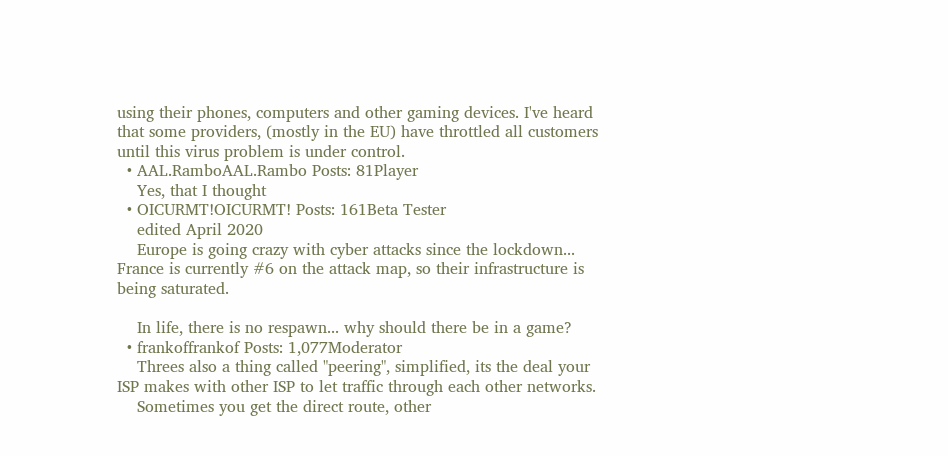using their phones, computers and other gaming devices. I've heard that some providers, (mostly in the EU) have throttled all customers until this virus problem is under control.
  • AAL.RamboAAL.Rambo Posts: 81Player
    Yes, that I thought
  • OICURMT!OICURMT! Posts: 161Beta Tester
    edited April 2020
    Europe is going crazy with cyber attacks since the lockdown... France is currently #6 on the attack map, so their infrastructure is being saturated.

    In life, there is no respawn... why should there be in a game?
  • frankoffrankof Posts: 1,077Moderator
    Threes also a thing called "peering", simplified, its the deal your ISP makes with other ISP to let traffic through each other networks.
    Sometimes you get the direct route, other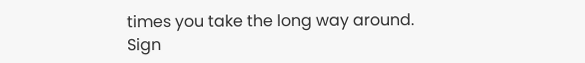times you take the long way around.
Sign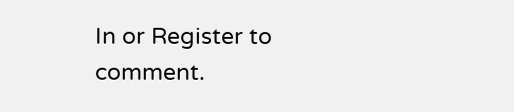In or Register to comment.